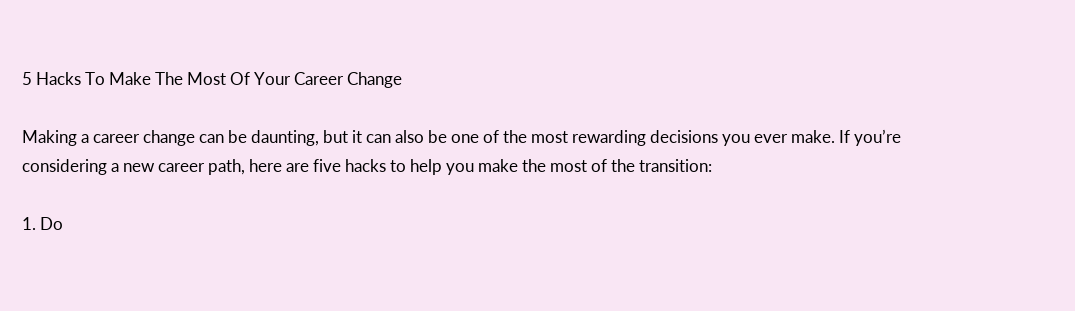5 Hacks To Make The Most Of Your Career Change

Making a career change can be daunting, but it can also be one of the most rewarding decisions you ever make. If you’re considering a new career path, here are five hacks to help you make the most of the transition:

1. Do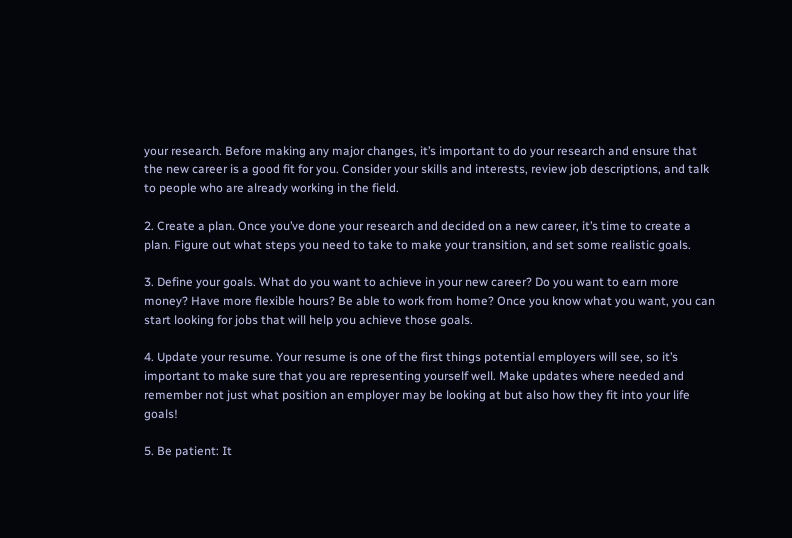your research. Before making any major changes, it’s important to do your research and ensure that the new career is a good fit for you. Consider your skills and interests, review job descriptions, and talk to people who are already working in the field.

2. Create a plan. Once you’ve done your research and decided on a new career, it’s time to create a plan. Figure out what steps you need to take to make your transition, and set some realistic goals.

3. Define your goals. What do you want to achieve in your new career? Do you want to earn more money? Have more flexible hours? Be able to work from home? Once you know what you want, you can start looking for jobs that will help you achieve those goals.

4. Update your resume. Your resume is one of the first things potential employers will see, so it’s important to make sure that you are representing yourself well. Make updates where needed and remember not just what position an employer may be looking at but also how they fit into your life goals!

5. Be patient: It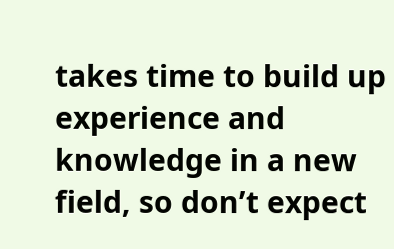takes time to build up experience and knowledge in a new field, so don’t expect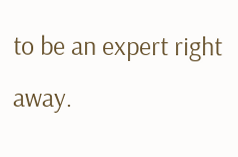to be an expert right away.